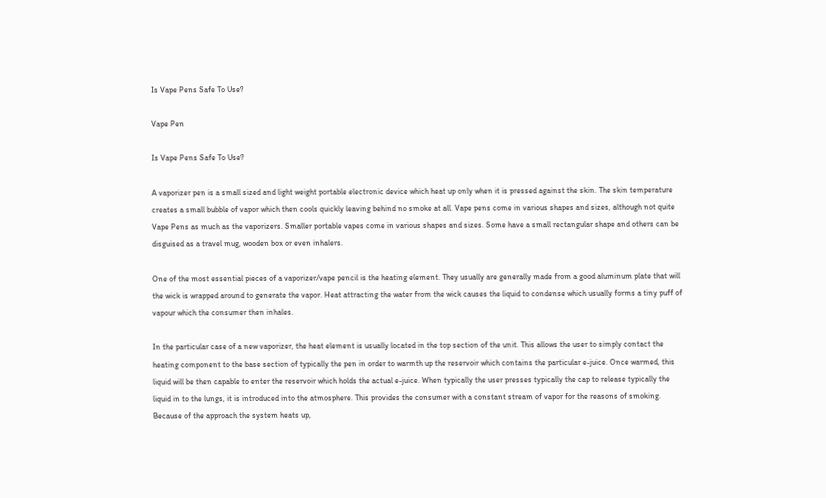Is Vape Pens Safe To Use?

Vape Pen

Is Vape Pens Safe To Use?

A vaporizer pen is a small sized and light weight portable electronic device which heat up only when it is pressed against the skin. The skin temperature creates a small bubble of vapor which then cools quickly leaving behind no smoke at all. Vape pens come in various shapes and sizes, although not quite Vape Pens as much as the vaporizers. Smaller portable vapes come in various shapes and sizes. Some have a small rectangular shape and others can be disguised as a travel mug, wooden box or even inhalers.

One of the most essential pieces of a vaporizer/vape pencil is the heating element. They usually are generally made from a good aluminum plate that will the wick is wrapped around to generate the vapor. Heat attracting the water from the wick causes the liquid to condense which usually forms a tiny puff of vapour which the consumer then inhales.

In the particular case of a new vaporizer, the heat element is usually located in the top section of the unit. This allows the user to simply contact the heating component to the base section of typically the pen in order to warmth up the reservoir which contains the particular e-juice. Once warmed, this liquid will be then capable to enter the reservoir which holds the actual e-juice. When typically the user presses typically the cap to release typically the liquid in to the lungs, it is introduced into the atmosphere. This provides the consumer with a constant stream of vapor for the reasons of smoking. Because of the approach the system heats up,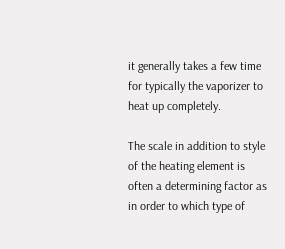it generally takes a few time for typically the vaporizer to heat up completely.

The scale in addition to style of the heating element is often a determining factor as in order to which type of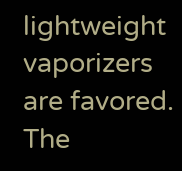lightweight vaporizers are favored. The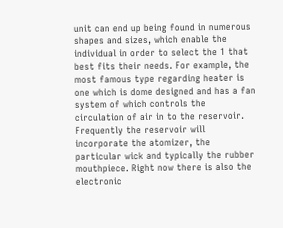unit can end up being found in numerous shapes and sizes, which enable the individual in order to select the 1 that best fits their needs. For example, the most famous type regarding heater is one which is dome designed and has a fan system of which controls the circulation of air in to the reservoir. Frequently the reservoir will incorporate the atomizer, the particular wick and typically the rubber mouthpiece. Right now there is also the electronic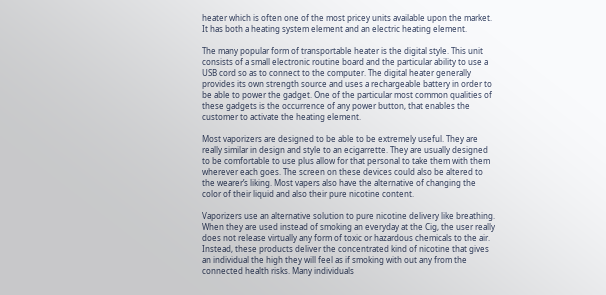heater which is often one of the most pricey units available upon the market. It has both a heating system element and an electric heating element.

The many popular form of transportable heater is the digital style. This unit consists of a small electronic routine board and the particular ability to use a USB cord so as to connect to the computer. The digital heater generally provides its own strength source and uses a rechargeable battery in order to be able to power the gadget. One of the particular most common qualities of these gadgets is the occurrence of any power button, that enables the customer to activate the heating element.

Most vaporizers are designed to be able to be extremely useful. They are really similar in design and style to an ecigarrette. They are usually designed to be comfortable to use plus allow for that personal to take them with them wherever each goes. The screen on these devices could also be altered to the wearer’s liking. Most vapers also have the alternative of changing the color of their liquid and also their pure nicotine content.

Vaporizers use an alternative solution to pure nicotine delivery like breathing. When they are used instead of smoking an everyday at the Cig, the user really does not release virtually any form of toxic or hazardous chemicals to the air. Instead, these products deliver the concentrated kind of nicotine that gives an individual the high they will feel as if smoking with out any from the connected health risks. Many individuals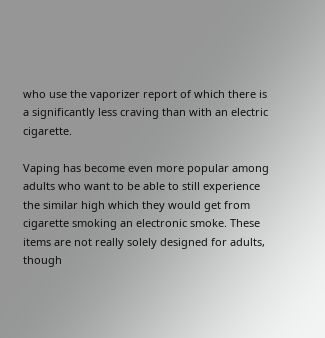who use the vaporizer report of which there is a significantly less craving than with an electric cigarette.

Vaping has become even more popular among adults who want to be able to still experience the similar high which they would get from cigarette smoking an electronic smoke. These items are not really solely designed for adults, though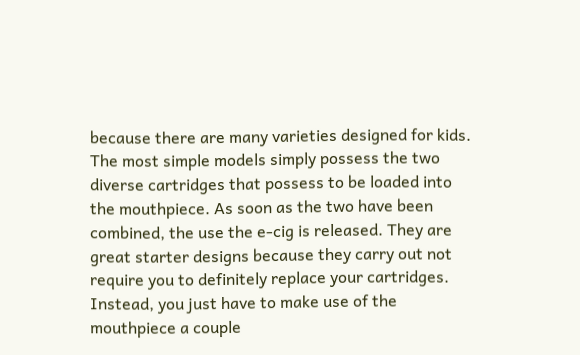because there are many varieties designed for kids. The most simple models simply possess the two diverse cartridges that possess to be loaded into the mouthpiece. As soon as the two have been combined, the use the e-cig is released. They are great starter designs because they carry out not require you to definitely replace your cartridges. Instead, you just have to make use of the mouthpiece a couple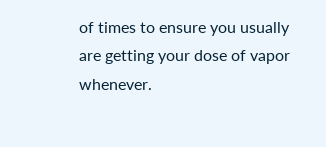of times to ensure you usually are getting your dose of vapor whenever.